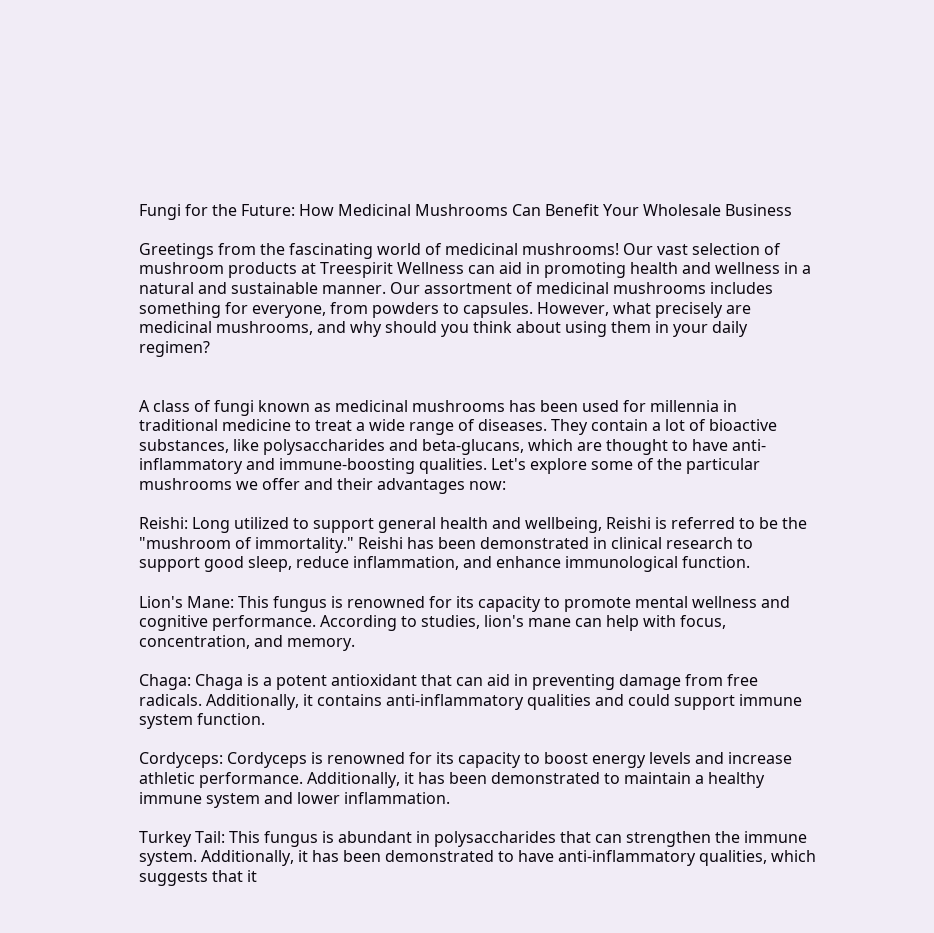Fungi for the Future: How Medicinal Mushrooms Can Benefit Your Wholesale Business

Greetings from the fascinating world of medicinal mushrooms! Our vast selection of mushroom products at Treespirit Wellness can aid in promoting health and wellness in a natural and sustainable manner. Our assortment of medicinal mushrooms includes something for everyone, from powders to capsules. However, what precisely are medicinal mushrooms, and why should you think about using them in your daily regimen?


A class of fungi known as medicinal mushrooms has been used for millennia in traditional medicine to treat a wide range of diseases. They contain a lot of bioactive substances, like polysaccharides and beta-glucans, which are thought to have anti-inflammatory and immune-boosting qualities. Let's explore some of the particular mushrooms we offer and their advantages now:

Reishi: Long utilized to support general health and wellbeing, Reishi is referred to be the "mushroom of immortality." Reishi has been demonstrated in clinical research to support good sleep, reduce inflammation, and enhance immunological function.

Lion's Mane: This fungus is renowned for its capacity to promote mental wellness and cognitive performance. According to studies, lion's mane can help with focus, concentration, and memory.

Chaga: Chaga is a potent antioxidant that can aid in preventing damage from free radicals. Additionally, it contains anti-inflammatory qualities and could support immune system function.

Cordyceps: Cordyceps is renowned for its capacity to boost energy levels and increase athletic performance. Additionally, it has been demonstrated to maintain a healthy immune system and lower inflammation.

Turkey Tail: This fungus is abundant in polysaccharides that can strengthen the immune system. Additionally, it has been demonstrated to have anti-inflammatory qualities, which suggests that it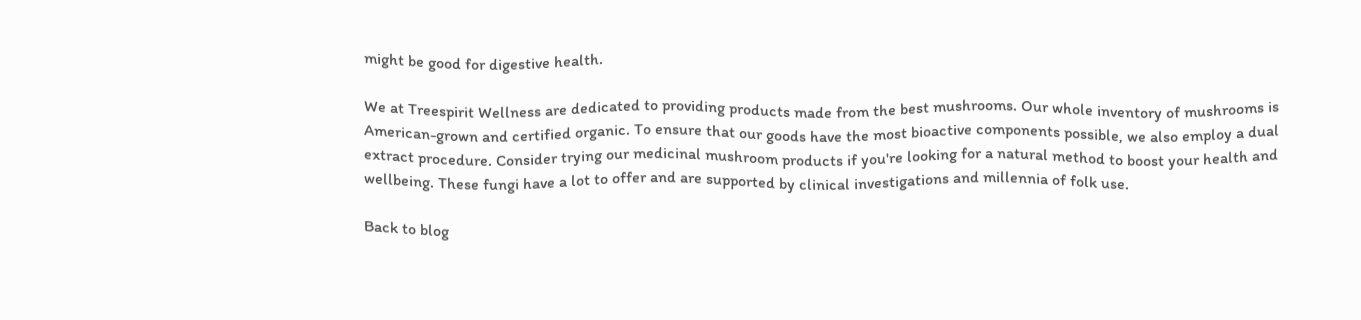might be good for digestive health.

We at Treespirit Wellness are dedicated to providing products made from the best mushrooms. Our whole inventory of mushrooms is American-grown and certified organic. To ensure that our goods have the most bioactive components possible, we also employ a dual extract procedure. Consider trying our medicinal mushroom products if you're looking for a natural method to boost your health and wellbeing. These fungi have a lot to offer and are supported by clinical investigations and millennia of folk use.

Back to blog